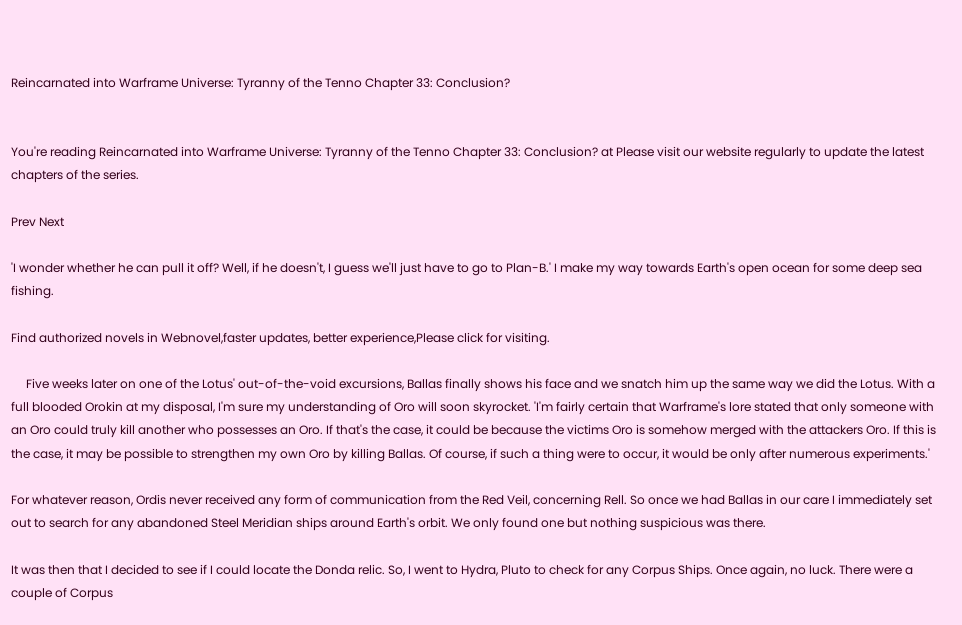Reincarnated into Warframe Universe: Tyranny of the Tenno Chapter 33: Conclusion?


You're reading Reincarnated into Warframe Universe: Tyranny of the Tenno Chapter 33: Conclusion? at Please visit our website regularly to update the latest chapters of the series.

Prev Next

'I wonder whether he can pull it off? Well, if he doesn't, I guess we'll just have to go to Plan-B.' I make my way towards Earth's open ocean for some deep sea fishing.

Find authorized novels in Webnovel,faster updates, better experience,Please click for visiting.

     Five weeks later on one of the Lotus' out-of-the-void excursions, Ballas finally shows his face and we snatch him up the same way we did the Lotus. With a full blooded Orokin at my disposal, I'm sure my understanding of Oro will soon skyrocket. 'I'm fairly certain that Warframe's lore stated that only someone with an Oro could truly kill another who possesses an Oro. If that's the case, it could be because the victims Oro is somehow merged with the attackers Oro. If this is the case, it may be possible to strengthen my own Oro by killing Ballas. Of course, if such a thing were to occur, it would be only after numerous experiments.'

For whatever reason, Ordis never received any form of communication from the Red Veil, concerning Rell. So once we had Ballas in our care I immediately set out to search for any abandoned Steel Meridian ships around Earth's orbit. We only found one but nothing suspicious was there.

It was then that I decided to see if I could locate the Donda relic. So, I went to Hydra, Pluto to check for any Corpus Ships. Once again, no luck. There were a couple of Corpus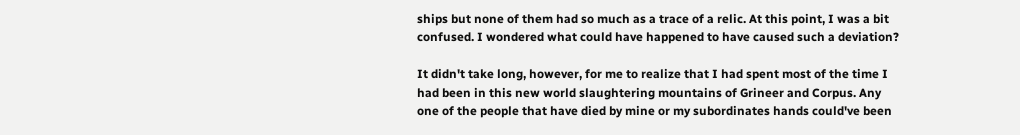ships but none of them had so much as a trace of a relic. At this point, I was a bit confused. I wondered what could have happened to have caused such a deviation?

It didn't take long, however, for me to realize that I had spent most of the time I had been in this new world slaughtering mountains of Grineer and Corpus. Any one of the people that have died by mine or my subordinates hands could've been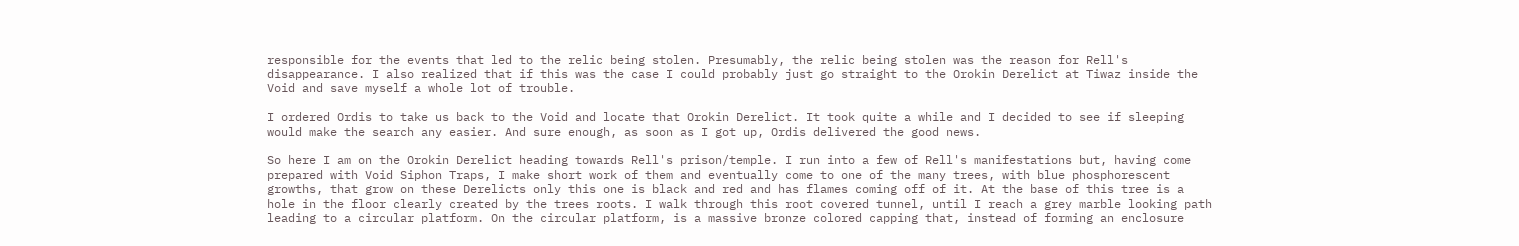responsible for the events that led to the relic being stolen. Presumably, the relic being stolen was the reason for Rell's disappearance. I also realized that if this was the case I could probably just go straight to the Orokin Derelict at Tiwaz inside the Void and save myself a whole lot of trouble.

I ordered Ordis to take us back to the Void and locate that Orokin Derelict. It took quite a while and I decided to see if sleeping would make the search any easier. And sure enough, as soon as I got up, Ordis delivered the good news.

So here I am on the Orokin Derelict heading towards Rell's prison/temple. I run into a few of Rell's manifestations but, having come prepared with Void Siphon Traps, I make short work of them and eventually come to one of the many trees, with blue phosphorescent growths, that grow on these Derelicts only this one is black and red and has flames coming off of it. At the base of this tree is a hole in the floor clearly created by the trees roots. I walk through this root covered tunnel, until I reach a grey marble looking path leading to a circular platform. On the circular platform, is a massive bronze colored capping that, instead of forming an enclosure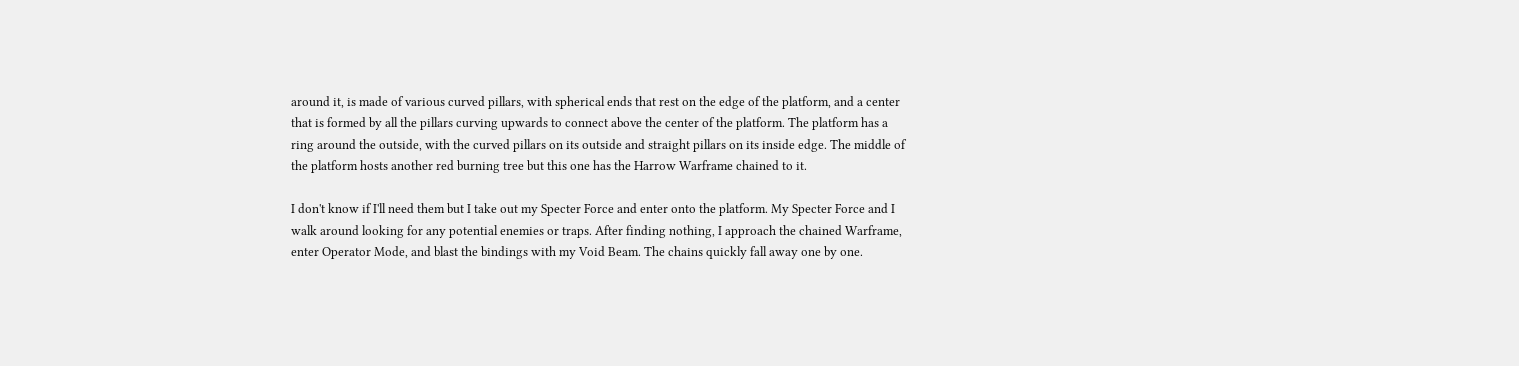around it, is made of various curved pillars, with spherical ends that rest on the edge of the platform, and a center that is formed by all the pillars curving upwards to connect above the center of the platform. The platform has a ring around the outside, with the curved pillars on its outside and straight pillars on its inside edge. The middle of the platform hosts another red burning tree but this one has the Harrow Warframe chained to it.

I don't know if I'll need them but I take out my Specter Force and enter onto the platform. My Specter Force and I walk around looking for any potential enemies or traps. After finding nothing, I approach the chained Warframe, enter Operator Mode, and blast the bindings with my Void Beam. The chains quickly fall away one by one.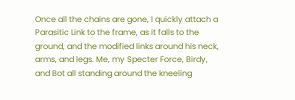Once all the chains are gone, I quickly attach a Parasitic Link to the frame, as it falls to the ground, and the modified links around his neck, arms, and legs. Me, my Specter Force, Birdy, and Bot all standing around the kneeling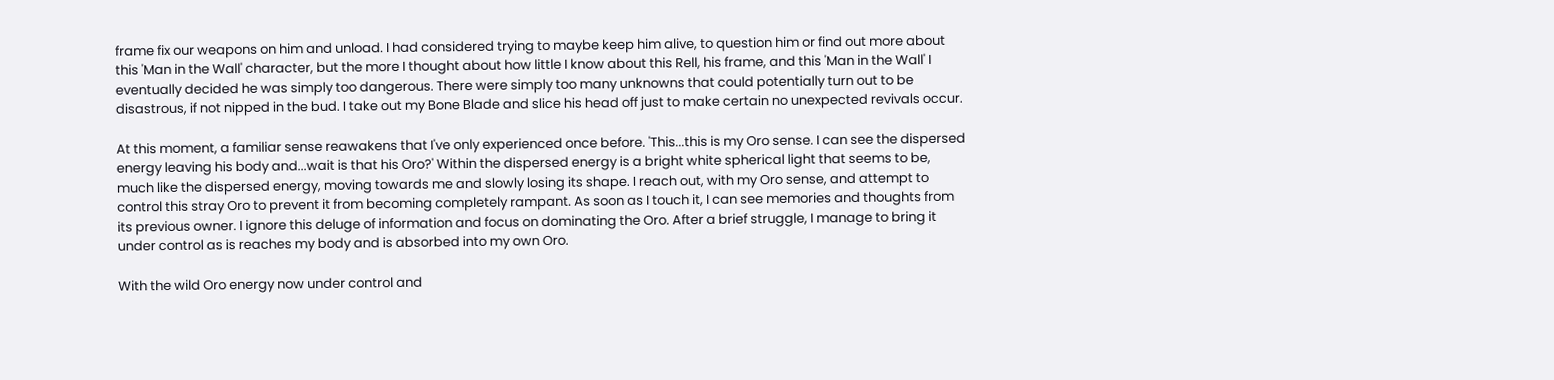frame fix our weapons on him and unload. I had considered trying to maybe keep him alive, to question him or find out more about this 'Man in the Wall' character, but the more I thought about how little I know about this Rell, his frame, and this 'Man in the Wall' I eventually decided he was simply too dangerous. There were simply too many unknowns that could potentially turn out to be disastrous, if not nipped in the bud. I take out my Bone Blade and slice his head off just to make certain no unexpected revivals occur.

At this moment, a familiar sense reawakens that I've only experienced once before. 'This...this is my Oro sense. I can see the dispersed energy leaving his body and...wait is that his Oro?' Within the dispersed energy is a bright white spherical light that seems to be, much like the dispersed energy, moving towards me and slowly losing its shape. I reach out, with my Oro sense, and attempt to control this stray Oro to prevent it from becoming completely rampant. As soon as I touch it, I can see memories and thoughts from its previous owner. I ignore this deluge of information and focus on dominating the Oro. After a brief struggle, I manage to bring it under control as is reaches my body and is absorbed into my own Oro.

With the wild Oro energy now under control and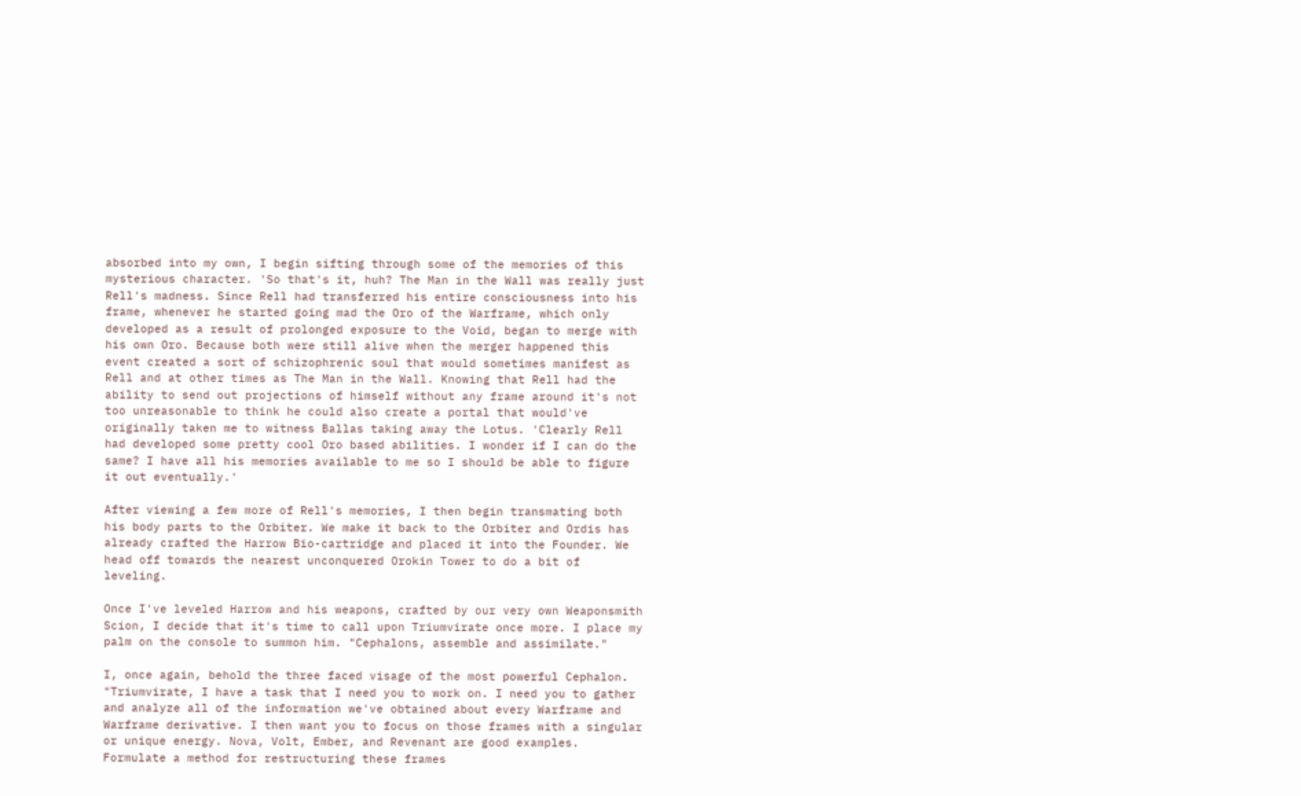absorbed into my own, I begin sifting through some of the memories of this mysterious character. 'So that's it, huh? The Man in the Wall was really just Rell's madness. Since Rell had transferred his entire consciousness into his frame, whenever he started going mad the Oro of the Warframe, which only developed as a result of prolonged exposure to the Void, began to merge with his own Oro. Because both were still alive when the merger happened this event created a sort of schizophrenic soul that would sometimes manifest as Rell and at other times as The Man in the Wall. Knowing that Rell had the ability to send out projections of himself without any frame around it's not too unreasonable to think he could also create a portal that would've originally taken me to witness Ballas taking away the Lotus. 'Clearly Rell had developed some pretty cool Oro based abilities. I wonder if I can do the same? I have all his memories available to me so I should be able to figure it out eventually.'

After viewing a few more of Rell's memories, I then begin transmating both his body parts to the Orbiter. We make it back to the Orbiter and Ordis has already crafted the Harrow Bio-cartridge and placed it into the Founder. We head off towards the nearest unconquered Orokin Tower to do a bit of leveling.

Once I've leveled Harrow and his weapons, crafted by our very own Weaponsmith Scion, I decide that it's time to call upon Triumvirate once more. I place my palm on the console to summon him. "Cephalons, assemble and assimilate."

I, once again, behold the three faced visage of the most powerful Cephalon. "Triumvirate, I have a task that I need you to work on. I need you to gather and analyze all of the information we've obtained about every Warframe and Warframe derivative. I then want you to focus on those frames with a singular or unique energy. Nova, Volt, Ember, and Revenant are good examples. Formulate a method for restructuring these frames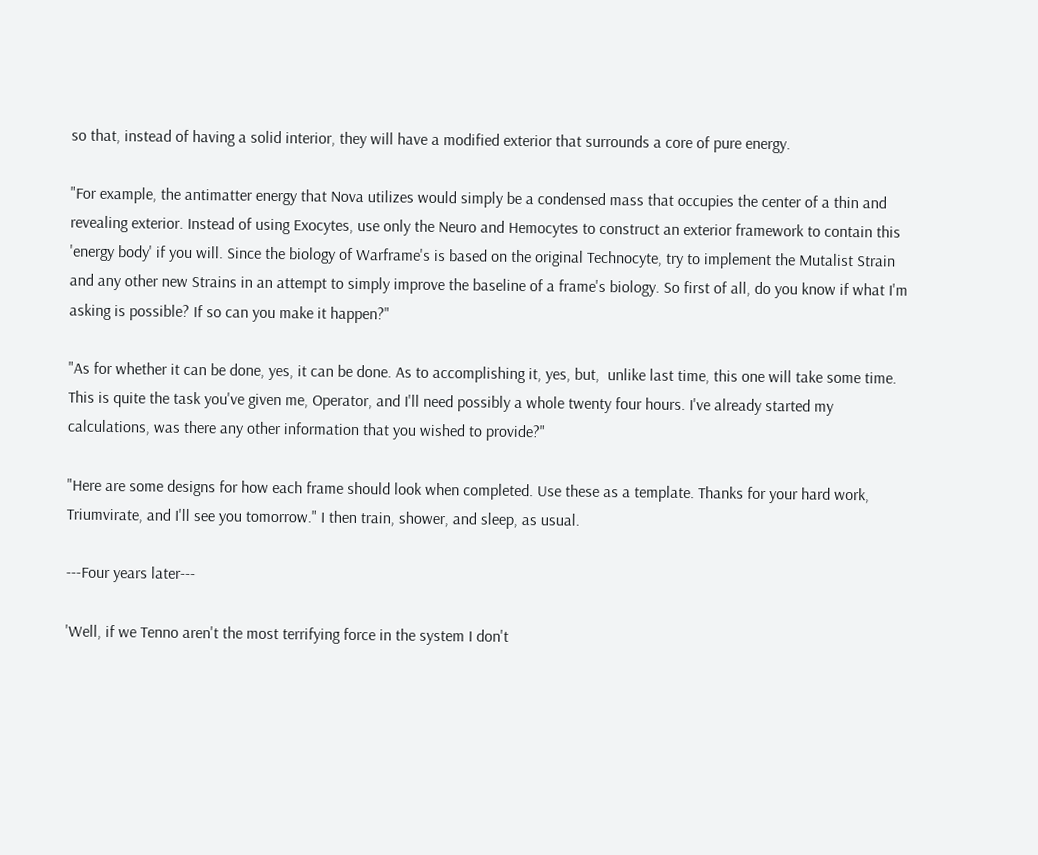so that, instead of having a solid interior, they will have a modified exterior that surrounds a core of pure energy.

"For example, the antimatter energy that Nova utilizes would simply be a condensed mass that occupies the center of a thin and revealing exterior. Instead of using Exocytes, use only the Neuro and Hemocytes to construct an exterior framework to contain this 'energy body' if you will. Since the biology of Warframe's is based on the original Technocyte, try to implement the Mutalist Strain and any other new Strains in an attempt to simply improve the baseline of a frame's biology. So first of all, do you know if what I'm asking is possible? If so can you make it happen?"

"As for whether it can be done, yes, it can be done. As to accomplishing it, yes, but,  unlike last time, this one will take some time. This is quite the task you've given me, Operator, and I'll need possibly a whole twenty four hours. I've already started my calculations, was there any other information that you wished to provide?"

"Here are some designs for how each frame should look when completed. Use these as a template. Thanks for your hard work, Triumvirate, and I'll see you tomorrow." I then train, shower, and sleep, as usual.

---Four years later---

'Well, if we Tenno aren't the most terrifying force in the system I don't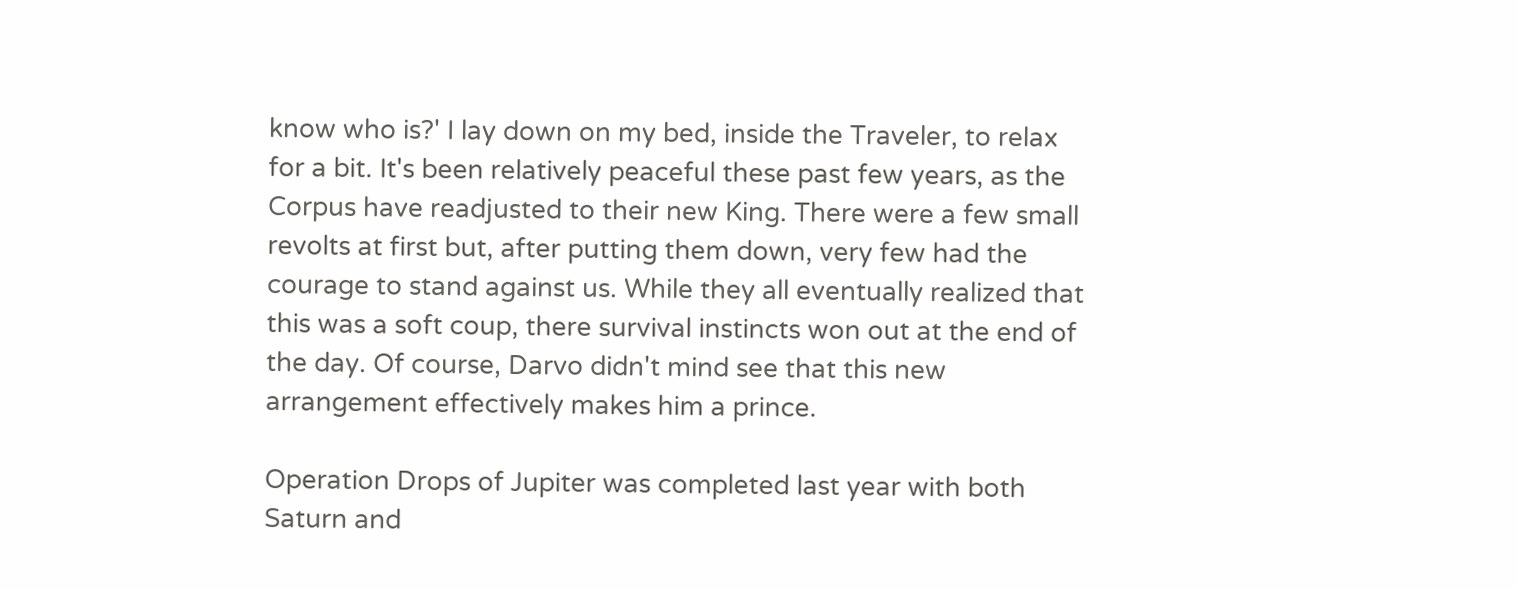know who is?' I lay down on my bed, inside the Traveler, to relax for a bit. It's been relatively peaceful these past few years, as the Corpus have readjusted to their new King. There were a few small revolts at first but, after putting them down, very few had the courage to stand against us. While they all eventually realized that this was a soft coup, there survival instincts won out at the end of the day. Of course, Darvo didn't mind see that this new arrangement effectively makes him a prince.

Operation Drops of Jupiter was completed last year with both Saturn and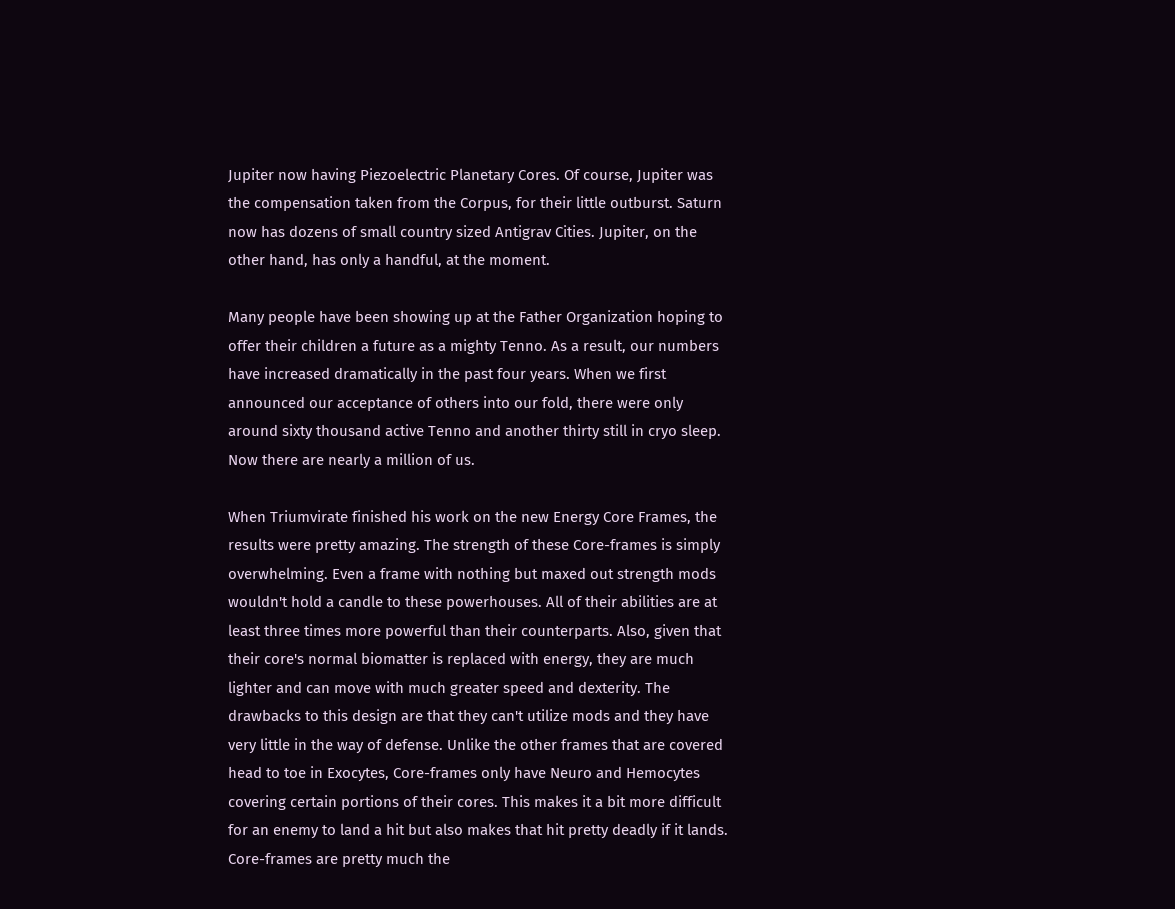Jupiter now having Piezoelectric Planetary Cores. Of course, Jupiter was the compensation taken from the Corpus, for their little outburst. Saturn now has dozens of small country sized Antigrav Cities. Jupiter, on the other hand, has only a handful, at the moment.

Many people have been showing up at the Father Organization hoping to offer their children a future as a mighty Tenno. As a result, our numbers have increased dramatically in the past four years. When we first announced our acceptance of others into our fold, there were only around sixty thousand active Tenno and another thirty still in cryo sleep. Now there are nearly a million of us.

When Triumvirate finished his work on the new Energy Core Frames, the results were pretty amazing. The strength of these Core-frames is simply overwhelming. Even a frame with nothing but maxed out strength mods wouldn't hold a candle to these powerhouses. All of their abilities are at least three times more powerful than their counterparts. Also, given that their core's normal biomatter is replaced with energy, they are much lighter and can move with much greater speed and dexterity. The drawbacks to this design are that they can't utilize mods and they have very little in the way of defense. Unlike the other frames that are covered head to toe in Exocytes, Core-frames only have Neuro and Hemocytes covering certain portions of their cores. This makes it a bit more difficult for an enemy to land a hit but also makes that hit pretty deadly if it lands. Core-frames are pretty much the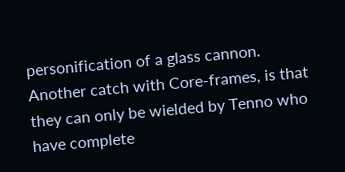personification of a glass cannon. Another catch with Core-frames, is that they can only be wielded by Tenno who have complete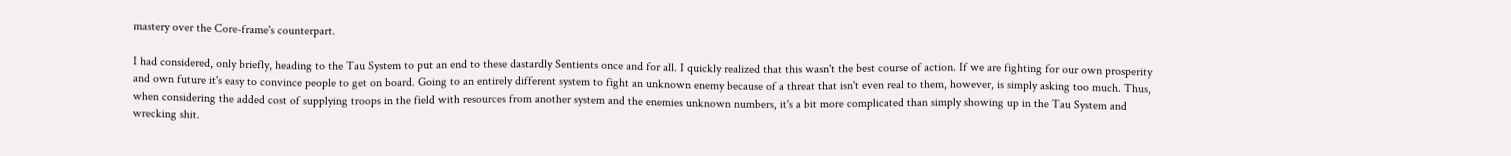mastery over the Core-frame's counterpart.

I had considered, only briefly, heading to the Tau System to put an end to these dastardly Sentients once and for all. I quickly realized that this wasn't the best course of action. If we are fighting for our own prosperity and own future it's easy to convince people to get on board. Going to an entirely different system to fight an unknown enemy because of a threat that isn't even real to them, however, is simply asking too much. Thus, when considering the added cost of supplying troops in the field with resources from another system and the enemies unknown numbers, it's a bit more complicated than simply showing up in the Tau System and wrecking shit.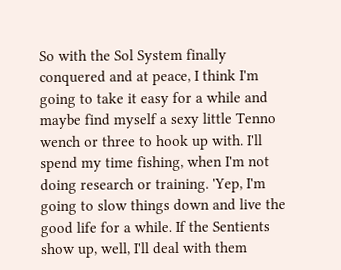So with the Sol System finally conquered and at peace, I think I'm going to take it easy for a while and maybe find myself a sexy little Tenno wench or three to hook up with. I'll spend my time fishing, when I'm not doing research or training. 'Yep, I'm going to slow things down and live the good life for a while. If the Sentients show up, well, I'll deal with them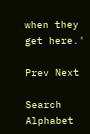when they get here.'

Prev Next

Search Alphabet